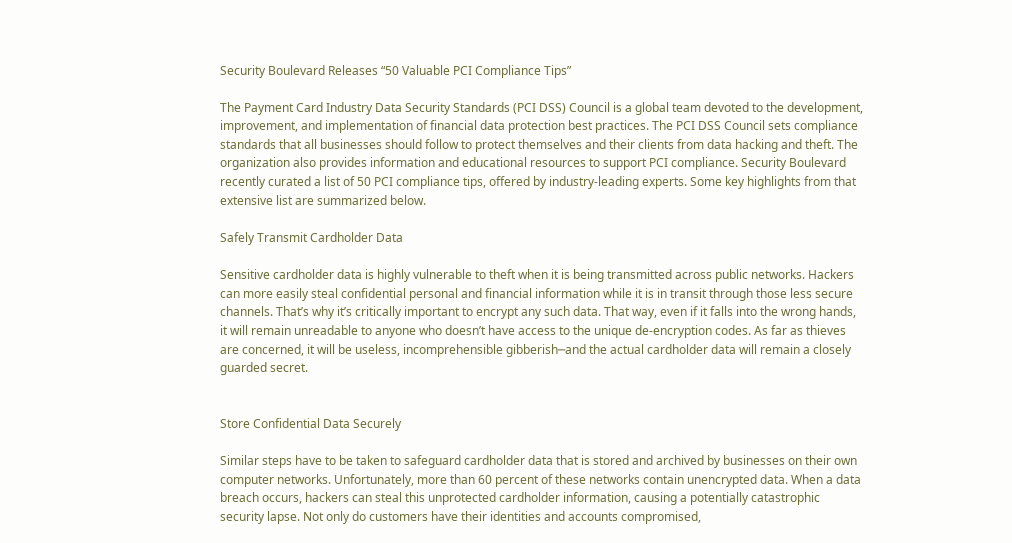Security Boulevard Releases “50 Valuable PCI Compliance Tips”

The Payment Card Industry Data Security Standards (PCI DSS) Council is a global team devoted to the development, improvement, and implementation of financial data protection best practices. The PCI DSS Council sets compliance standards that all businesses should follow to protect themselves and their clients from data hacking and theft. The organization also provides information and educational resources to support PCI compliance. Security Boulevard recently curated a list of 50 PCI compliance tips, offered by industry-leading experts. Some key highlights from that extensive list are summarized below.

Safely Transmit Cardholder Data

Sensitive cardholder data is highly vulnerable to theft when it is being transmitted across public networks. Hackers can more easily steal confidential personal and financial information while it is in transit through those less secure channels. That’s why it’s critically important to encrypt any such data. That way, even if it falls into the wrong hands, it will remain unreadable to anyone who doesn’t have access to the unique de-encryption codes. As far as thieves are concerned, it will be useless, incomprehensible gibberish─and the actual cardholder data will remain a closely guarded secret.


Store Confidential Data Securely

Similar steps have to be taken to safeguard cardholder data that is stored and archived by businesses on their own computer networks. Unfortunately, more than 60 percent of these networks contain unencrypted data. When a data breach occurs, hackers can steal this unprotected cardholder information, causing a potentially catastrophic security lapse. Not only do customers have their identities and accounts compromised,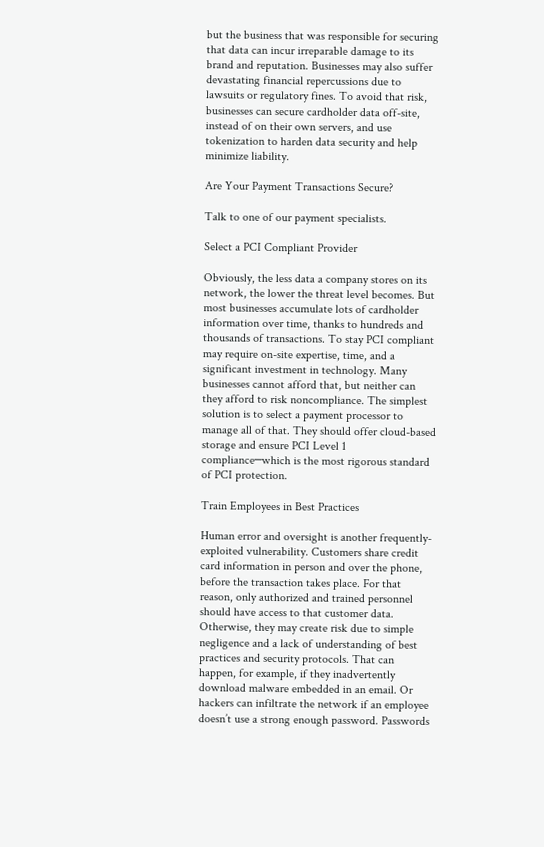but the business that was responsible for securing that data can incur irreparable damage to its brand and reputation. Businesses may also suffer devastating financial repercussions due to lawsuits or regulatory fines. To avoid that risk, businesses can secure cardholder data off-site, instead of on their own servers, and use tokenization to harden data security and help minimize liability.

Are Your Payment Transactions Secure?

Talk to one of our payment specialists.

Select a PCI Compliant Provider

Obviously, the less data a company stores on its network, the lower the threat level becomes. But most businesses accumulate lots of cardholder information over time, thanks to hundreds and thousands of transactions. To stay PCI compliant may require on-site expertise, time, and a significant investment in technology. Many businesses cannot afford that, but neither can they afford to risk noncompliance. The simplest solution is to select a payment processor to manage all of that. They should offer cloud-based storage and ensure PCI Level 1 compliance─which is the most rigorous standard of PCI protection.

Train Employees in Best Practices

Human error and oversight is another frequently-exploited vulnerability. Customers share credit card information in person and over the phone, before the transaction takes place. For that reason, only authorized and trained personnel should have access to that customer data. Otherwise, they may create risk due to simple negligence and a lack of understanding of best practices and security protocols. That can happen, for example, if they inadvertently download malware embedded in an email. Or hackers can infiltrate the network if an employee doesn’t use a strong enough password. Passwords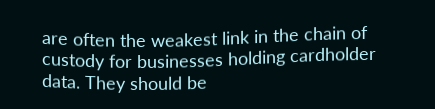are often the weakest link in the chain of custody for businesses holding cardholder data. They should be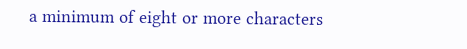a minimum of eight or more characters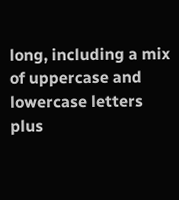long, including a mix of uppercase and lowercase letters plus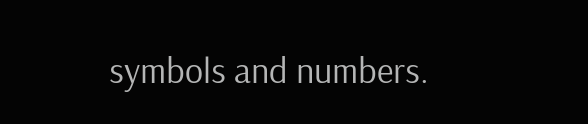symbols and numbers.